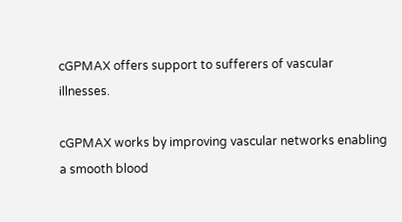cGPMAX offers support to sufferers of vascular illnesses.

cGPMAX works by improving vascular networks enabling a smooth blood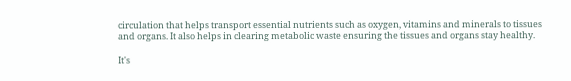circulation that helps transport essential nutrients such as oxygen, vitamins and minerals to tissues and organs. It also helps in clearing metabolic waste ensuring the tissues and organs stay healthy.

It's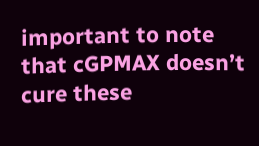important to note that cGPMAX doesn’t cure these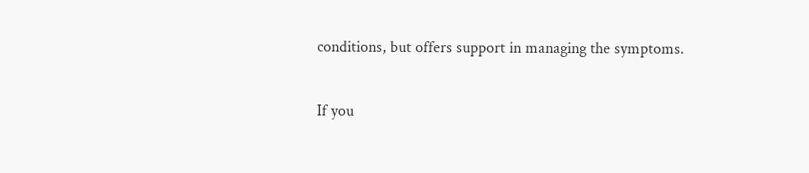conditions, but offers support in managing the symptoms.

If you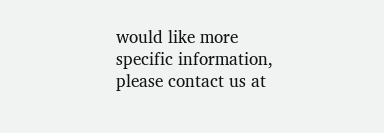would like more specific information, please contact us at